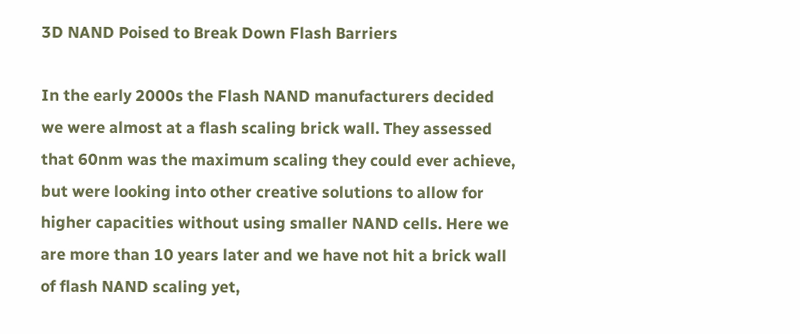3D NAND Poised to Break Down Flash Barriers

In the early 2000s the Flash NAND manufacturers decided we were almost at a flash scaling brick wall. They assessed that 60nm was the maximum scaling they could ever achieve, but were looking into other creative solutions to allow for higher capacities without using smaller NAND cells. Here we are more than 10 years later and we have not hit a brick wall of flash NAND scaling yet,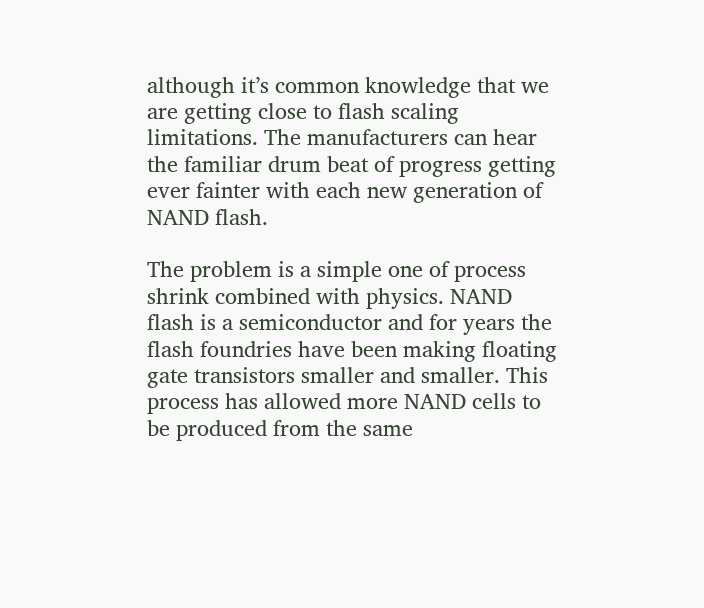although it’s common knowledge that we are getting close to flash scaling limitations. The manufacturers can hear the familiar drum beat of progress getting ever fainter with each new generation of NAND flash.

The problem is a simple one of process shrink combined with physics. NAND flash is a semiconductor and for years the flash foundries have been making floating gate transistors smaller and smaller. This process has allowed more NAND cells to be produced from the same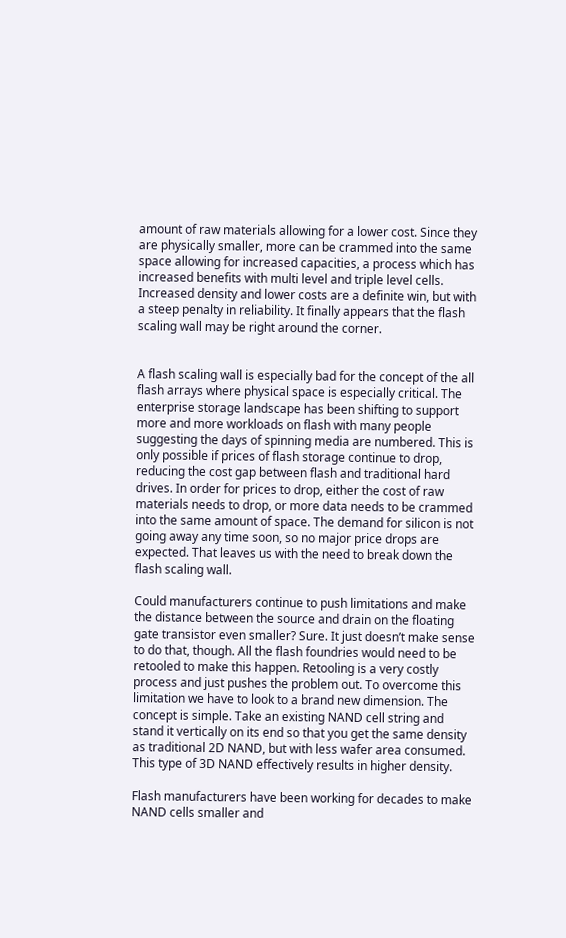amount of raw materials allowing for a lower cost. Since they are physically smaller, more can be crammed into the same space allowing for increased capacities, a process which has increased benefits with multi level and triple level cells. Increased density and lower costs are a definite win, but with a steep penalty in reliability. It finally appears that the flash scaling wall may be right around the corner.


A flash scaling wall is especially bad for the concept of the all flash arrays where physical space is especially critical. The enterprise storage landscape has been shifting to support more and more workloads on flash with many people suggesting the days of spinning media are numbered. This is only possible if prices of flash storage continue to drop, reducing the cost gap between flash and traditional hard drives. In order for prices to drop, either the cost of raw materials needs to drop, or more data needs to be crammed into the same amount of space. The demand for silicon is not going away any time soon, so no major price drops are expected. That leaves us with the need to break down the flash scaling wall.

Could manufacturers continue to push limitations and make the distance between the source and drain on the floating gate transistor even smaller? Sure. It just doesn’t make sense to do that, though. All the flash foundries would need to be retooled to make this happen. Retooling is a very costly process and just pushes the problem out. To overcome this limitation we have to look to a brand new dimension. The concept is simple. Take an existing NAND cell string and stand it vertically on its end so that you get the same density as traditional 2D NAND, but with less wafer area consumed. This type of 3D NAND effectively results in higher density.

Flash manufacturers have been working for decades to make NAND cells smaller and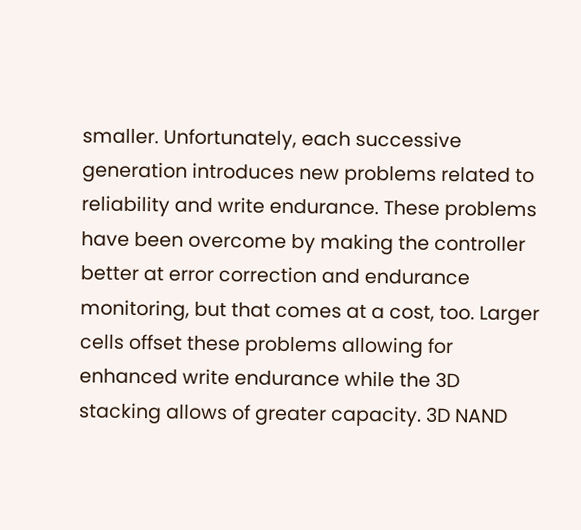smaller. Unfortunately, each successive generation introduces new problems related to reliability and write endurance. These problems have been overcome by making the controller better at error correction and endurance monitoring, but that comes at a cost, too. Larger cells offset these problems allowing for enhanced write endurance while the 3D stacking allows of greater capacity. 3D NAND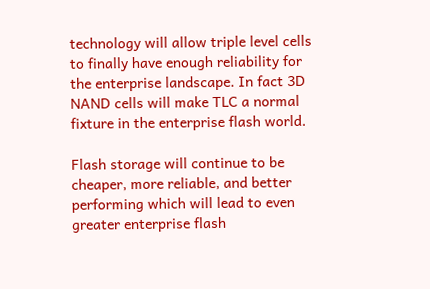technology will allow triple level cells to finally have enough reliability for the enterprise landscape. In fact 3D NAND cells will make TLC a normal fixture in the enterprise flash world.

Flash storage will continue to be cheaper, more reliable, and better performing which will lead to even greater enterprise flash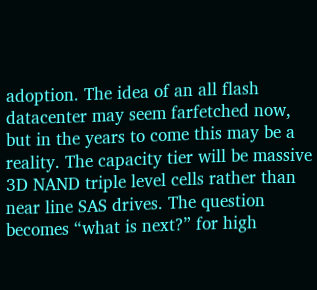adoption. The idea of an all flash datacenter may seem farfetched now, but in the years to come this may be a reality. The capacity tier will be massive 3D NAND triple level cells rather than near line SAS drives. The question becomes “what is next?” for high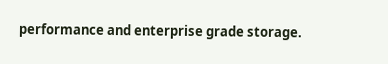performance and enterprise grade storage.